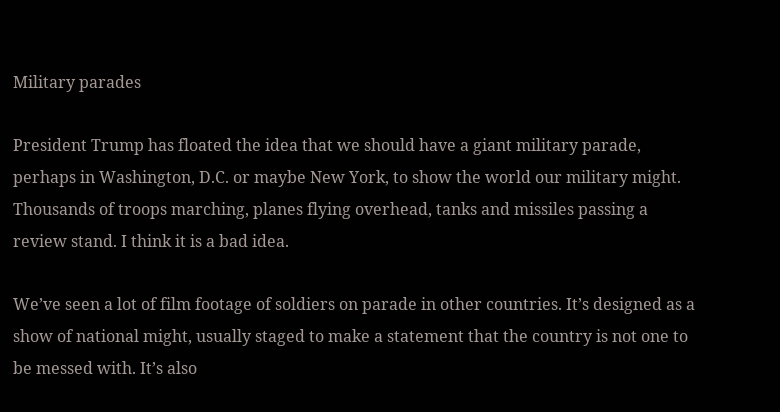Military parades

President Trump has floated the idea that we should have a giant military parade, perhaps in Washington, D.C. or maybe New York, to show the world our military might. Thousands of troops marching, planes flying overhead, tanks and missiles passing a review stand. I think it is a bad idea.

We’ve seen a lot of film footage of soldiers on parade in other countries. It’s designed as a show of national might, usually staged to make a statement that the country is not one to be messed with. It’s also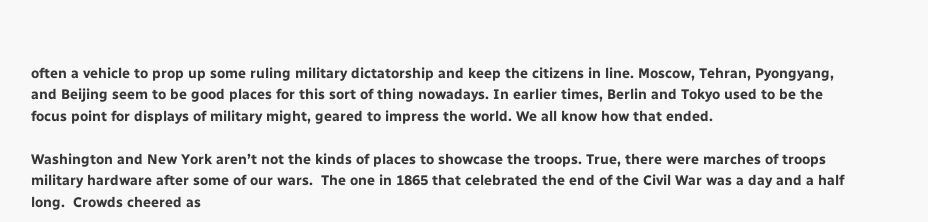often a vehicle to prop up some ruling military dictatorship and keep the citizens in line. Moscow, Tehran, Pyongyang, and Beijing seem to be good places for this sort of thing nowadays. In earlier times, Berlin and Tokyo used to be the focus point for displays of military might, geared to impress the world. We all know how that ended.

Washington and New York aren’t not the kinds of places to showcase the troops. True, there were marches of troops military hardware after some of our wars.  The one in 1865 that celebrated the end of the Civil War was a day and a half long.  Crowds cheered as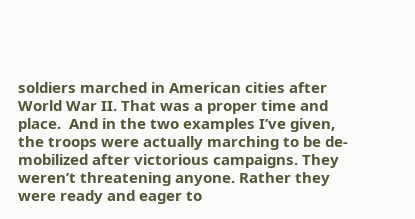soldiers marched in American cities after World War II. That was a proper time and place.  And in the two examples I’ve given, the troops were actually marching to be de-mobilized after victorious campaigns. They weren’t threatening anyone. Rather they were ready and eager to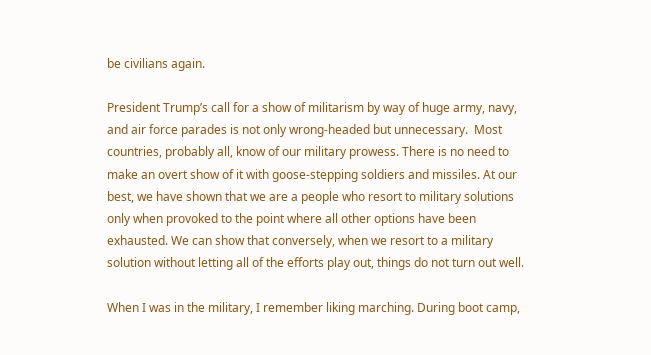be civilians again.

President Trump’s call for a show of militarism by way of huge army, navy, and air force parades is not only wrong-headed but unnecessary.  Most countries, probably all, know of our military prowess. There is no need to make an overt show of it with goose-stepping soldiers and missiles. At our best, we have shown that we are a people who resort to military solutions only when provoked to the point where all other options have been exhausted. We can show that conversely, when we resort to a military solution without letting all of the efforts play out, things do not turn out well.

When I was in the military, I remember liking marching. During boot camp,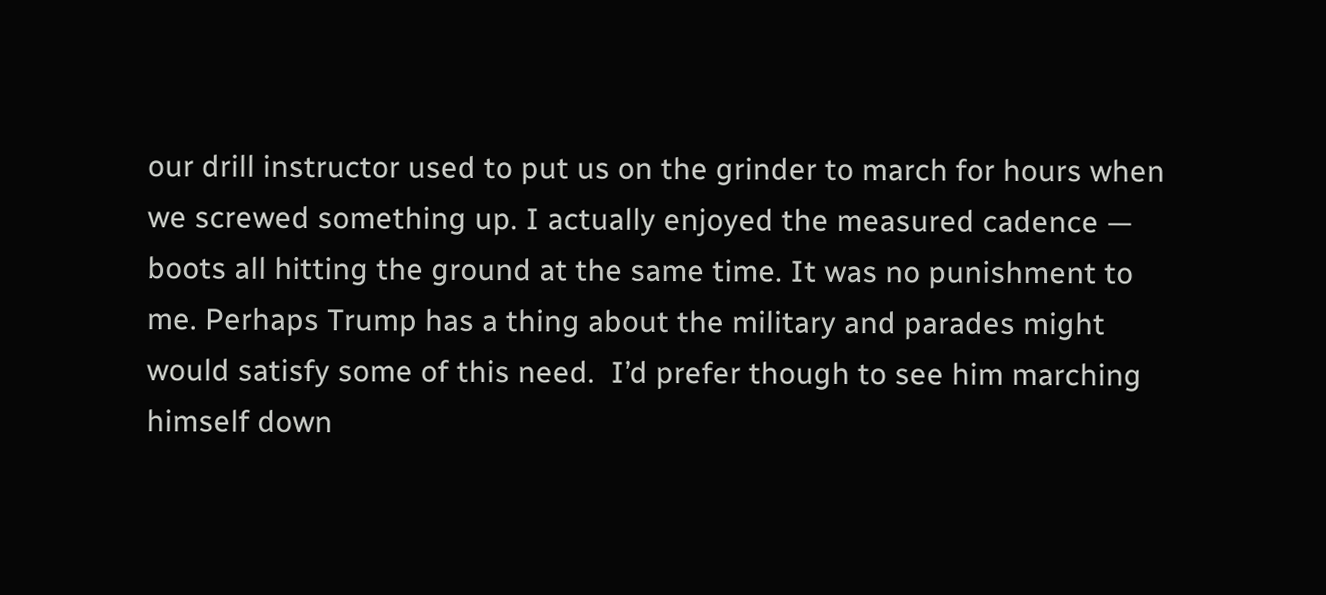our drill instructor used to put us on the grinder to march for hours when we screwed something up. I actually enjoyed the measured cadence — boots all hitting the ground at the same time. It was no punishment to me. Perhaps Trump has a thing about the military and parades might would satisfy some of this need.  I’d prefer though to see him marching himself down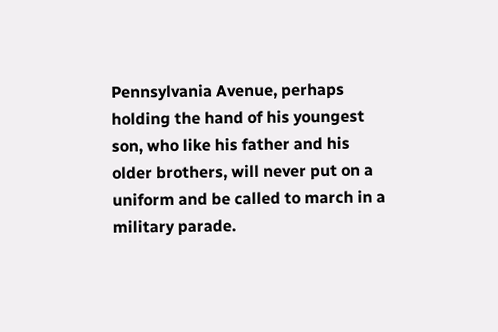Pennsylvania Avenue, perhaps holding the hand of his youngest son, who like his father and his older brothers, will never put on a uniform and be called to march in a military parade.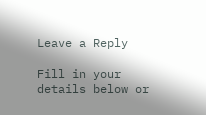Leave a Reply

Fill in your details below or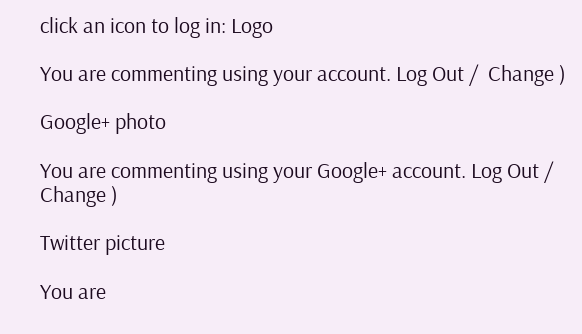click an icon to log in: Logo

You are commenting using your account. Log Out /  Change )

Google+ photo

You are commenting using your Google+ account. Log Out /  Change )

Twitter picture

You are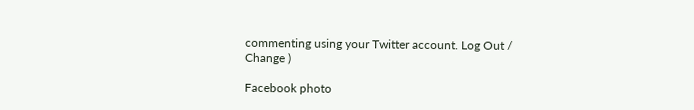commenting using your Twitter account. Log Out /  Change )

Facebook photo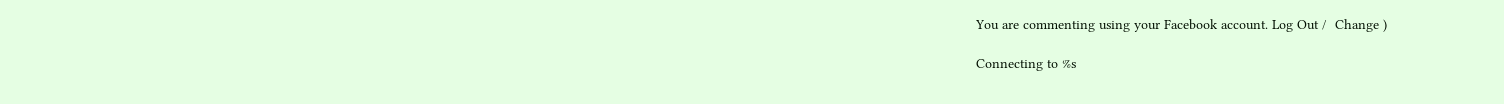You are commenting using your Facebook account. Log Out /  Change )

Connecting to %s